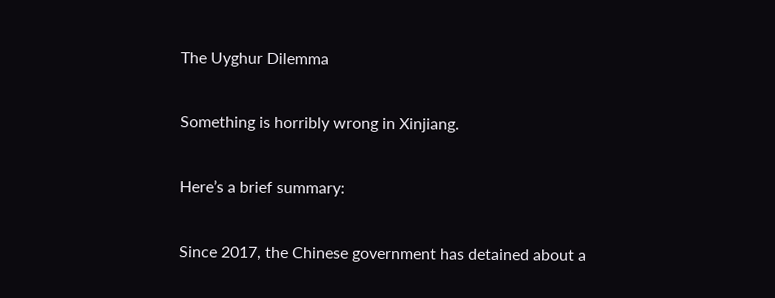The Uyghur Dilemma

Something is horribly wrong in Xinjiang.

Here’s a brief summary:

Since 2017, the Chinese government has detained about a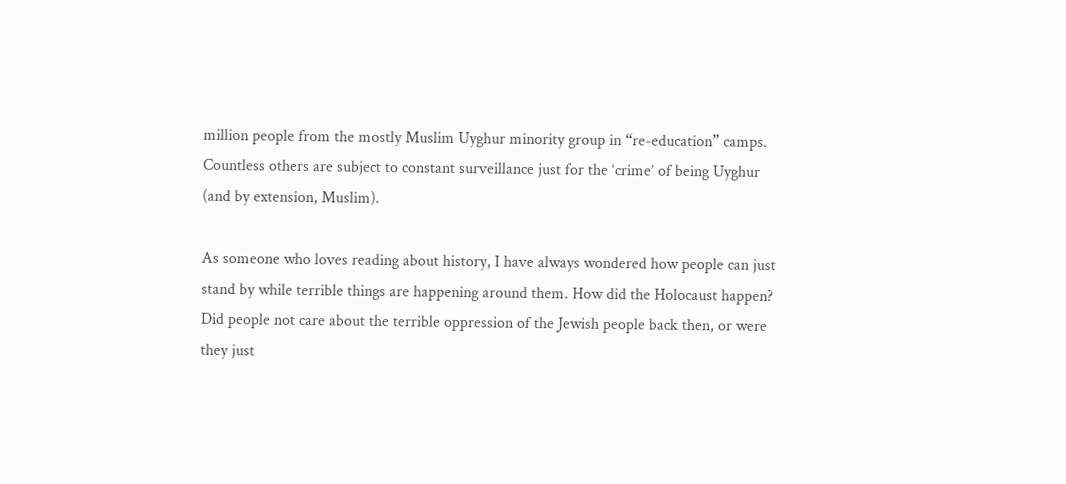million people from the mostly Muslim Uyghur minority group in “re-education” camps. Countless others are subject to constant surveillance just for the ‘crime’ of being Uyghur (and by extension, Muslim).

As someone who loves reading about history, I have always wondered how people can just stand by while terrible things are happening around them. How did the Holocaust happen? Did people not care about the terrible oppression of the Jewish people back then, or were they just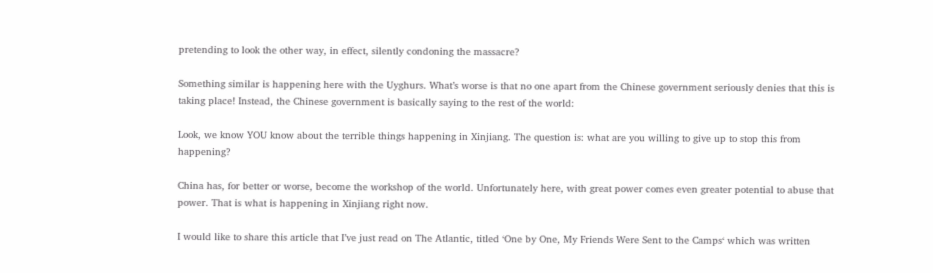pretending to look the other way, in effect, silently condoning the massacre?

Something similar is happening here with the Uyghurs. What’s worse is that no one apart from the Chinese government seriously denies that this is taking place! Instead, the Chinese government is basically saying to the rest of the world:

Look, we know YOU know about the terrible things happening in Xinjiang. The question is: what are you willing to give up to stop this from happening?

China has, for better or worse, become the workshop of the world. Unfortunately here, with great power comes even greater potential to abuse that power. That is what is happening in Xinjiang right now.

I would like to share this article that I’ve just read on The Atlantic, titled ‘One by One, My Friends Were Sent to the Camps‘ which was written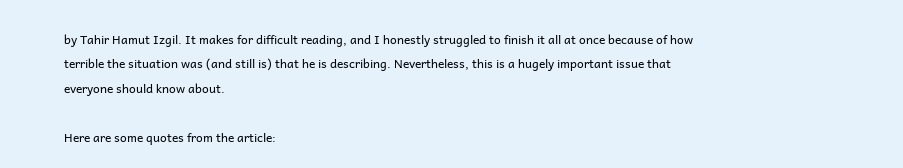by Tahir Hamut Izgil. It makes for difficult reading, and I honestly struggled to finish it all at once because of how terrible the situation was (and still is) that he is describing. Nevertheless, this is a hugely important issue that everyone should know about.

Here are some quotes from the article: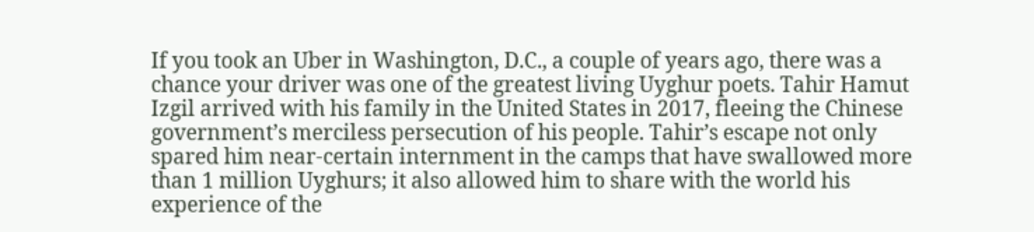If you took an Uber in Washington, D.C., a couple of years ago, there was a chance your driver was one of the greatest living Uyghur poets. Tahir Hamut Izgil arrived with his family in the United States in 2017, fleeing the Chinese government’s merciless persecution of his people. Tahir’s escape not only spared him near-certain internment in the camps that have swallowed more than 1 million Uyghurs; it also allowed him to share with the world his experience of the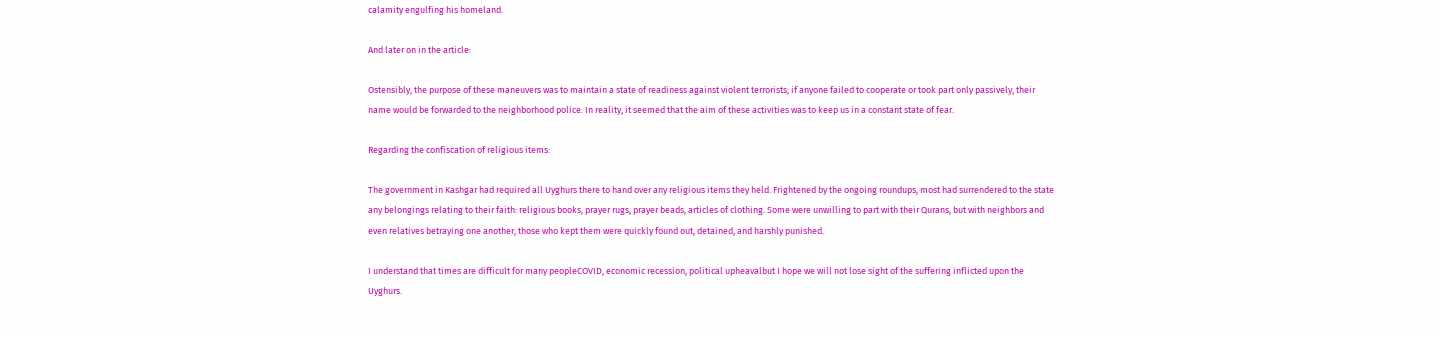calamity engulfing his homeland.

And later on in the article:

Ostensibly, the purpose of these maneuvers was to maintain a state of readiness against violent terrorists; if anyone failed to cooperate or took part only passively, their name would be forwarded to the neighborhood police. In reality, it seemed that the aim of these activities was to keep us in a constant state of fear.

Regarding the confiscation of religious items:

The government in Kashgar had required all Uyghurs there to hand over any religious items they held. Frightened by the ongoing roundups, most had surrendered to the state any belongings relating to their faith: religious books, prayer rugs, prayer beads, articles of clothing. Some were unwilling to part with their Qurans, but with neighbors and even relatives betraying one another, those who kept them were quickly found out, detained, and harshly punished.

I understand that times are difficult for many peopleCOVID, economic recession, political upheavalbut I hope we will not lose sight of the suffering inflicted upon the Uyghurs.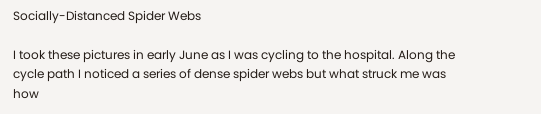Socially-Distanced Spider Webs

I took these pictures in early June as I was cycling to the hospital. Along the cycle path I noticed a series of dense spider webs but what struck me was how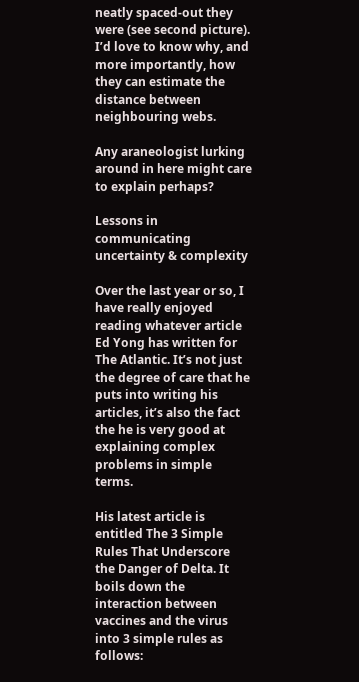neatly spaced-out they were (see second picture). I’d love to know why, and more importantly, how they can estimate the distance between neighbouring webs.

Any araneologist lurking around in here might care to explain perhaps?

Lessons in communicating uncertainty & complexity

Over the last year or so, I have really enjoyed reading whatever article Ed Yong has written for The Atlantic. It’s not just the degree of care that he puts into writing his articles, it’s also the fact the he is very good at explaining complex problems in simple terms.

His latest article is entitled The 3 Simple Rules That Underscore the Danger of Delta. It boils down the interaction between vaccines and the virus into 3 simple rules as follows: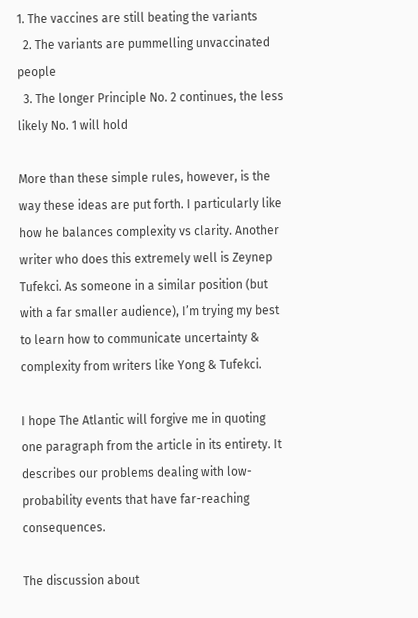1. The vaccines are still beating the variants
  2. The variants are pummelling unvaccinated people
  3. The longer Principle No. 2 continues, the less likely No. 1 will hold

More than these simple rules, however, is the way these ideas are put forth. I particularly like how he balances complexity vs clarity. Another writer who does this extremely well is Zeynep Tufekci. As someone in a similar position (but with a far smaller audience), I’m trying my best to learn how to communicate uncertainty & complexity from writers like Yong & Tufekci.

I hope The Atlantic will forgive me in quoting one paragraph from the article in its entirety. It describes our problems dealing with low-probability events that have far-reaching consequences.

The discussion about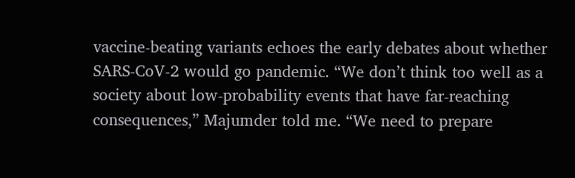vaccine-beating variants echoes the early debates about whether SARS-CoV-2 would go pandemic. “We don’t think too well as a society about low-probability events that have far-reaching consequences,” Majumder told me. “We need to prepare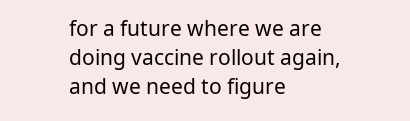for a future where we are doing vaccine rollout again, and we need to figure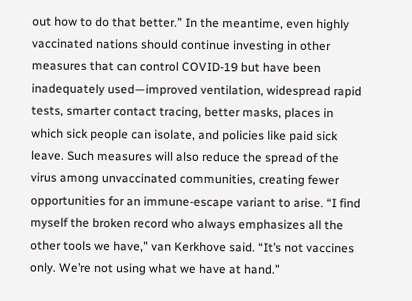out how to do that better.” In the meantime, even highly vaccinated nations should continue investing in other measures that can control COVID-19 but have been inadequately used—improved ventilation, widespread rapid tests, smarter contact tracing, better masks, places in which sick people can isolate, and policies like paid sick leave. Such measures will also reduce the spread of the virus among unvaccinated communities, creating fewer opportunities for an immune-escape variant to arise. “I find myself the broken record who always emphasizes all the other tools we have,” van Kerkhove said. “It’s not vaccines only. We’re not using what we have at hand.”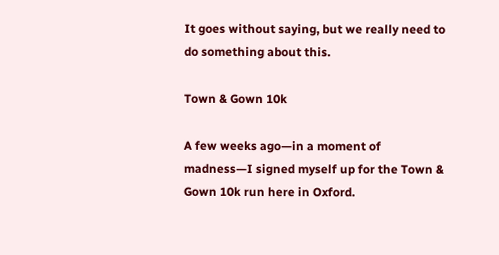It goes without saying, but we really need to do something about this.

Town & Gown 10k

A few weeks ago—in a moment of madness—I signed myself up for the Town & Gown 10k run here in Oxford.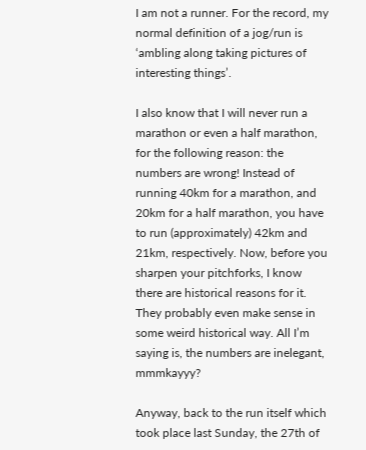I am not a runner. For the record, my normal definition of a jog/run is ‘ambling along taking pictures of interesting things’.

I also know that I will never run a marathon or even a half marathon, for the following reason: the numbers are wrong! Instead of running 40km for a marathon, and 20km for a half marathon, you have to run (approximately) 42km and 21km, respectively. Now, before you sharpen your pitchforks, I know there are historical reasons for it. They probably even make sense in some weird historical way. All I’m saying is, the numbers are inelegant, mmmkayyy?

Anyway, back to the run itself which took place last Sunday, the 27th of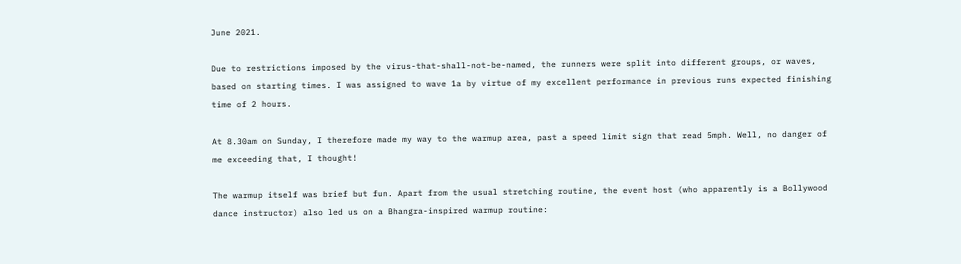June 2021.

Due to restrictions imposed by the virus-that-shall-not-be-named, the runners were split into different groups, or waves, based on starting times. I was assigned to wave 1a by virtue of my excellent performance in previous runs expected finishing time of 2 hours.

At 8.30am on Sunday, I therefore made my way to the warmup area, past a speed limit sign that read 5mph. Well, no danger of me exceeding that, I thought!

The warmup itself was brief but fun. Apart from the usual stretching routine, the event host (who apparently is a Bollywood dance instructor) also led us on a Bhangra-inspired warmup routine: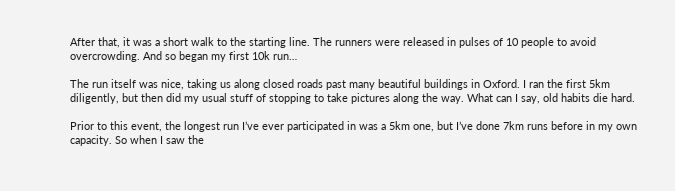After that, it was a short walk to the starting line. The runners were released in pulses of 10 people to avoid overcrowding. And so began my first 10k run…

The run itself was nice, taking us along closed roads past many beautiful buildings in Oxford. I ran the first 5km diligently, but then did my usual stuff of stopping to take pictures along the way. What can I say, old habits die hard.

Prior to this event, the longest run I’ve ever participated in was a 5km one, but I’ve done 7km runs before in my own capacity. So when I saw the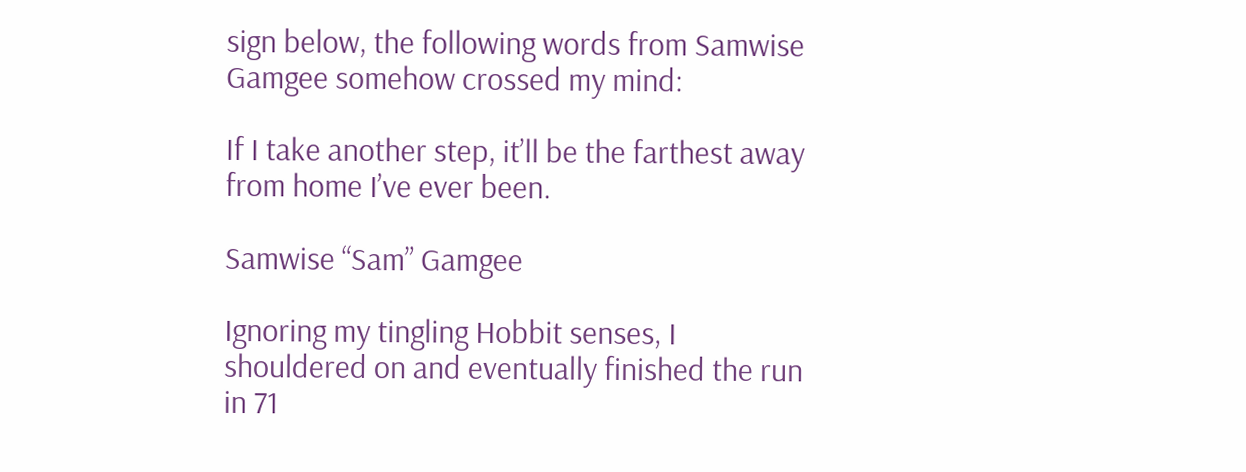sign below, the following words from Samwise Gamgee somehow crossed my mind:

If I take another step, it’ll be the farthest away from home I’ve ever been.

Samwise “Sam” Gamgee

Ignoring my tingling Hobbit senses, I shouldered on and eventually finished the run in 71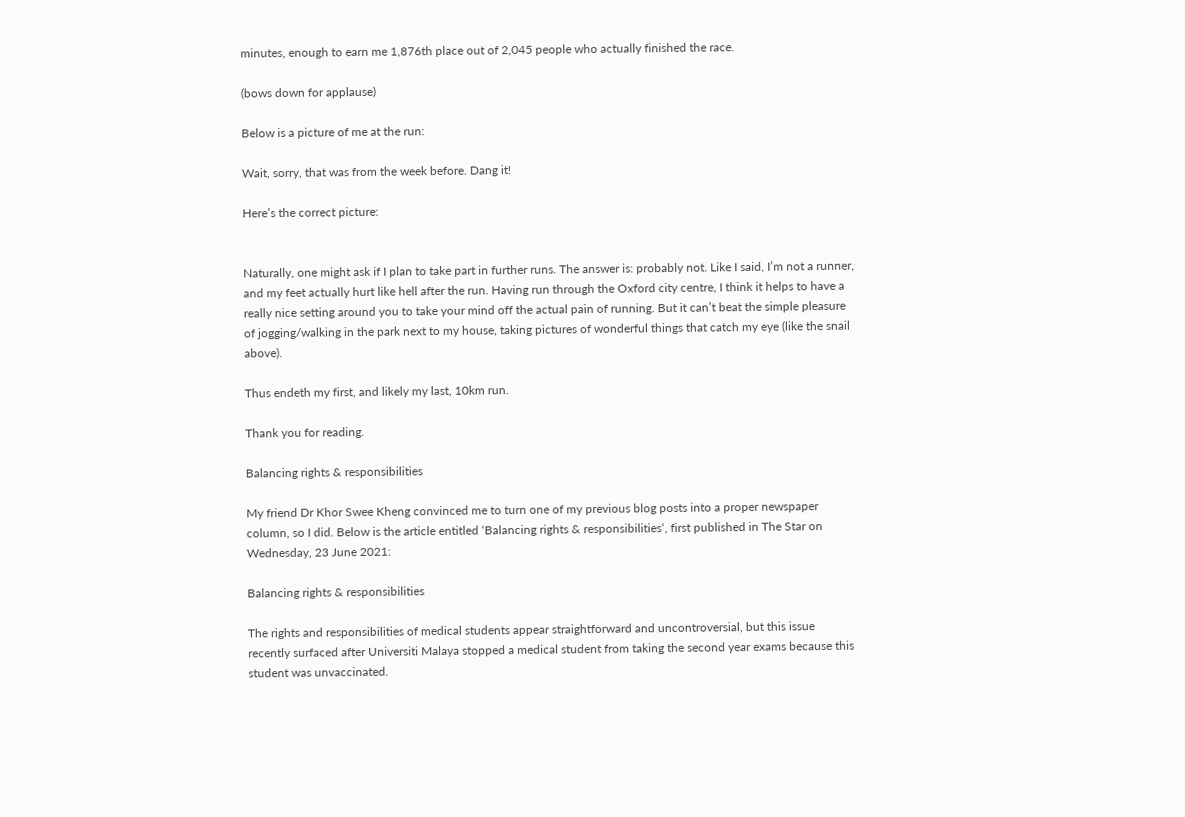minutes, enough to earn me 1,876th place out of 2,045 people who actually finished the race.

(bows down for applause)

Below is a picture of me at the run:

Wait, sorry, that was from the week before. Dang it!

Here’s the correct picture:


Naturally, one might ask if I plan to take part in further runs. The answer is: probably not. Like I said, I’m not a runner, and my feet actually hurt like hell after the run. Having run through the Oxford city centre, I think it helps to have a really nice setting around you to take your mind off the actual pain of running. But it can’t beat the simple pleasure of jogging/walking in the park next to my house, taking pictures of wonderful things that catch my eye (like the snail above).

Thus endeth my first, and likely my last, 10km run.

Thank you for reading.

Balancing rights & responsibilities

My friend Dr Khor Swee Kheng convinced me to turn one of my previous blog posts into a proper newspaper column, so I did. Below is the article entitled ‘Balancing rights & responsibilities‘, first published in The Star on Wednesday, 23 June 2021:

Balancing rights & responsibilities

The rights and responsibilities of medical students appear straightforward and uncontroversial, but this issue recently surfaced after Universiti Malaya stopped a medical student from taking the second year exams because this student was unvaccinated.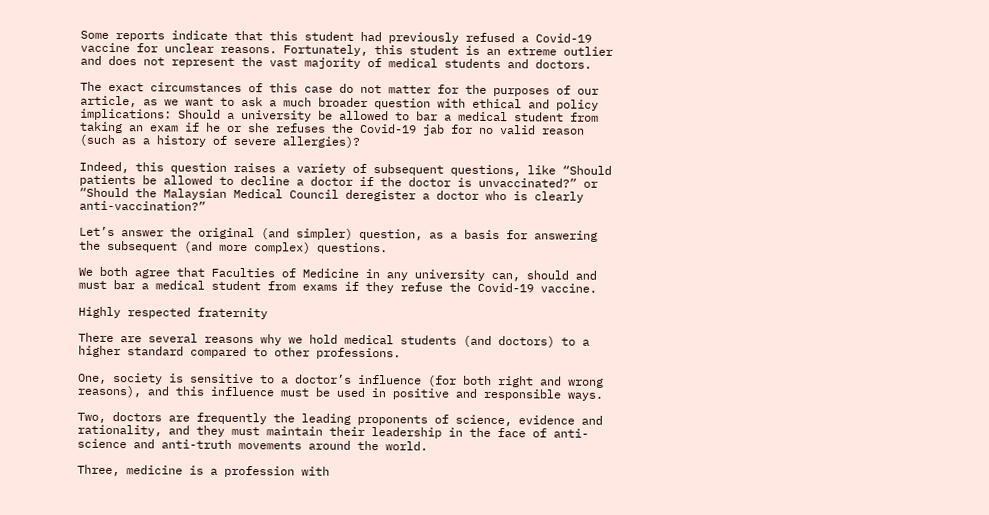Some reports indicate that this student had previously refused a Covid-19 vaccine for unclear reasons. Fortunately, this student is an extreme outlier and does not represent the vast majority of medical students and doctors.

The exact circumstances of this case do not matter for the purposes of our article, as we want to ask a much broader question with ethical and policy implications: Should a university be allowed to bar a medical student from taking an exam if he or she refuses the Covid-19 jab for no valid reason (such as a history of severe allergies)?

Indeed, this question raises a variety of subsequent questions, like “Should patients be allowed to decline a doctor if the doctor is unvaccinated?” or “Should the Malaysian Medical Council deregister a doctor who is clearly anti-vaccination?”

Let’s answer the original (and simpler) question, as a basis for answering the subsequent (and more complex) questions.

We both agree that Faculties of Medicine in any university can, should and must bar a medical student from exams if they refuse the Covid-19 vaccine.

Highly respected fraternity

There are several reasons why we hold medical students (and doctors) to a higher standard compared to other professions.

One, society is sensitive to a doctor’s influence (for both right and wrong reasons), and this influence must be used in positive and responsible ways.

Two, doctors are frequently the leading proponents of science, evidence and rationality, and they must maintain their leadership in the face of anti-science and anti-truth movements around the world.

Three, medicine is a profession with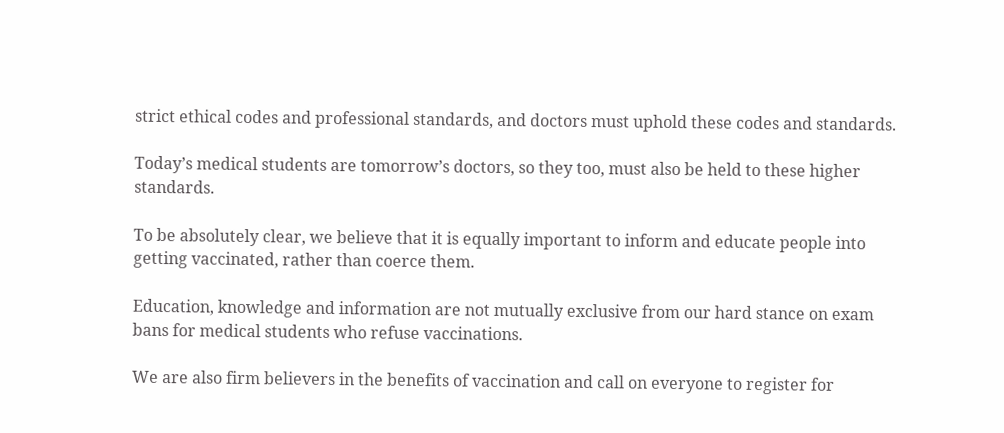strict ethical codes and professional standards, and doctors must uphold these codes and standards.

Today’s medical students are tomorrow’s doctors, so they too, must also be held to these higher standards.

To be absolutely clear, we believe that it is equally important to inform and educate people into getting vaccinated, rather than coerce them.

Education, knowledge and information are not mutually exclusive from our hard stance on exam bans for medical students who refuse vaccinations.

We are also firm believers in the benefits of vaccination and call on everyone to register for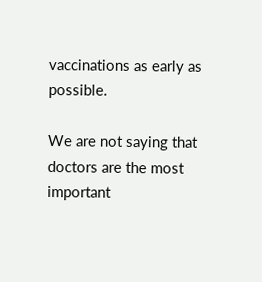vaccinations as early as possible.

We are not saying that doctors are the most important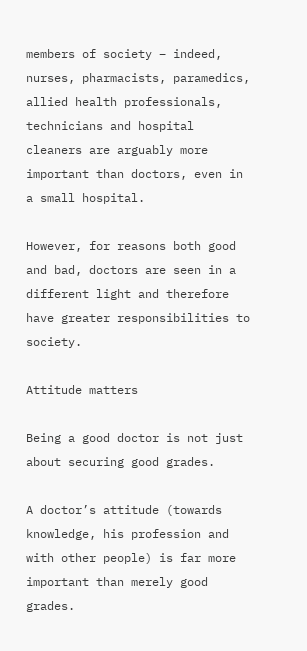members of society – indeed, nurses, pharmacists, paramedics, allied health professionals, technicians and hospital cleaners are arguably more important than doctors, even in a small hospital.

However, for reasons both good and bad, doctors are seen in a different light and therefore have greater responsibilities to society.

Attitude matters

Being a good doctor is not just about securing good grades.

A doctor’s attitude (towards knowledge, his profession and with other people) is far more important than merely good grades.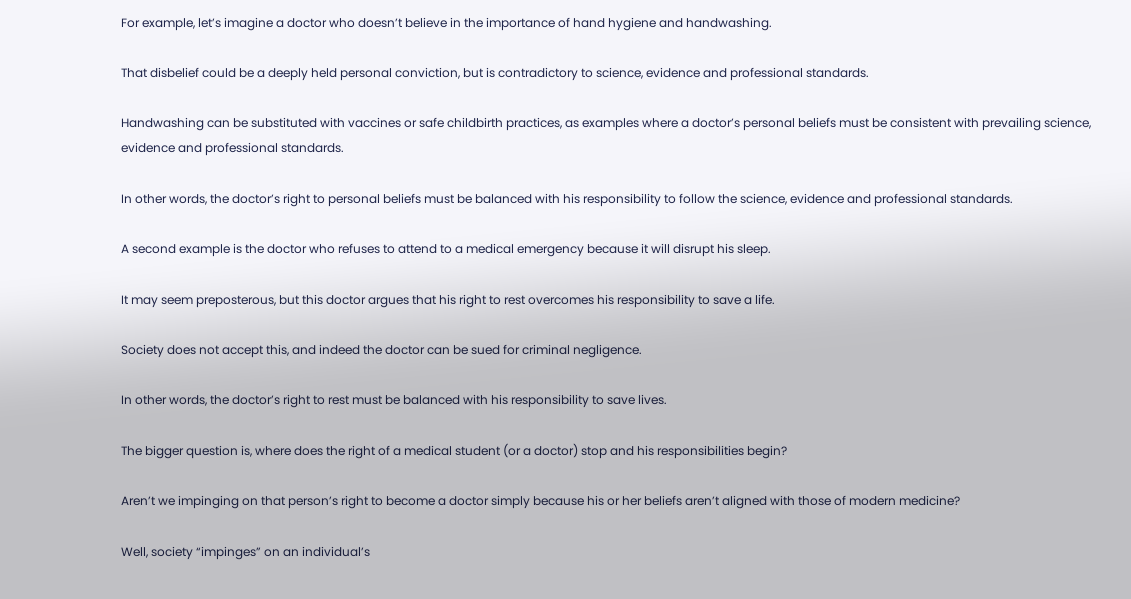For example, let’s imagine a doctor who doesn’t believe in the importance of hand hygiene and handwashing.

That disbelief could be a deeply held personal conviction, but is contradictory to science, evidence and professional standards.

Handwashing can be substituted with vaccines or safe childbirth practices, as examples where a doctor’s personal beliefs must be consistent with prevailing science, evidence and professional standards.

In other words, the doctor’s right to personal beliefs must be balanced with his responsibility to follow the science, evidence and professional standards.

A second example is the doctor who refuses to attend to a medical emergency because it will disrupt his sleep.

It may seem preposterous, but this doctor argues that his right to rest overcomes his responsibility to save a life.

Society does not accept this, and indeed the doctor can be sued for criminal negligence.

In other words, the doctor’s right to rest must be balanced with his responsibility to save lives.

The bigger question is, where does the right of a medical student (or a doctor) stop and his responsibilities begin?

Aren’t we impinging on that person’s right to become a doctor simply because his or her beliefs aren’t aligned with those of modern medicine?

Well, society “impinges” on an individual’s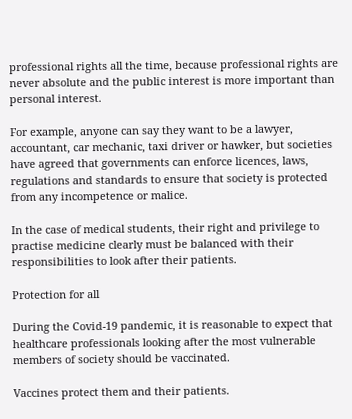professional rights all the time, because professional rights are never absolute and the public interest is more important than personal interest.

For example, anyone can say they want to be a lawyer, accountant, car mechanic, taxi driver or hawker, but societies have agreed that governments can enforce licences, laws, regulations and standards to ensure that society is protected from any incompetence or malice.

In the case of medical students, their right and privilege to practise medicine clearly must be balanced with their responsibilities to look after their patients.

Protection for all

During the Covid-19 pandemic, it is reasonable to expect that healthcare professionals looking after the most vulnerable members of society should be vaccinated.

Vaccines protect them and their patients.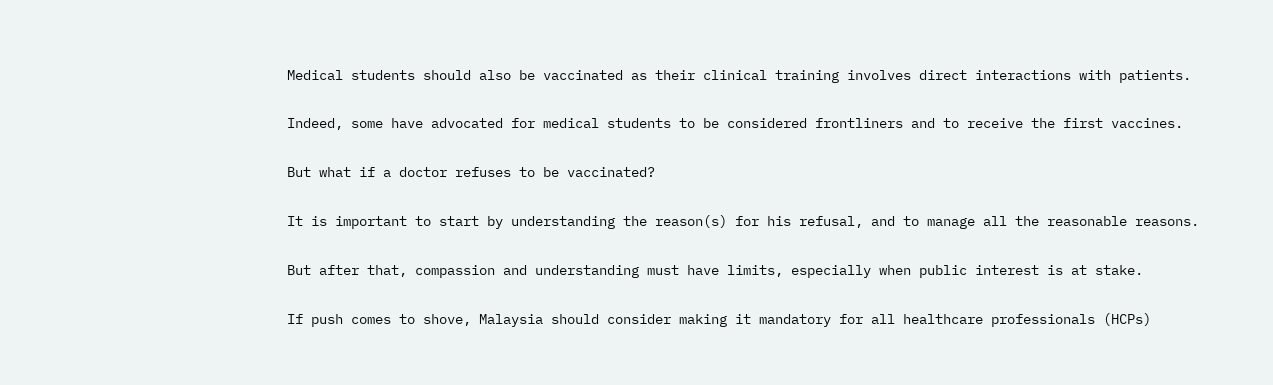Medical students should also be vaccinated as their clinical training involves direct interactions with patients.

Indeed, some have advocated for medical students to be considered frontliners and to receive the first vaccines.

But what if a doctor refuses to be vaccinated?

It is important to start by understanding the reason(s) for his refusal, and to manage all the reasonable reasons.

But after that, compassion and understanding must have limits, especially when public interest is at stake.

If push comes to shove, Malaysia should consider making it mandatory for all healthcare professionals (HCPs)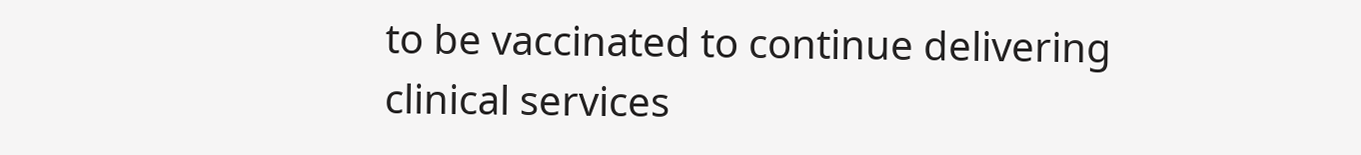to be vaccinated to continue delivering clinical services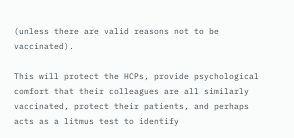(unless there are valid reasons not to be vaccinated).

This will protect the HCPs, provide psychological comfort that their colleagues are all similarly vaccinated, protect their patients, and perhaps acts as a litmus test to identify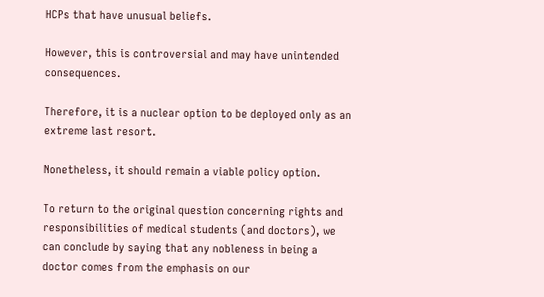HCPs that have unusual beliefs.

However, this is controversial and may have unintended consequences.

Therefore, it is a nuclear option to be deployed only as an extreme last resort.

Nonetheless, it should remain a viable policy option.

To return to the original question concerning rights and responsibilities of medical students (and doctors), we can conclude by saying that any nobleness in being a doctor comes from the emphasis on our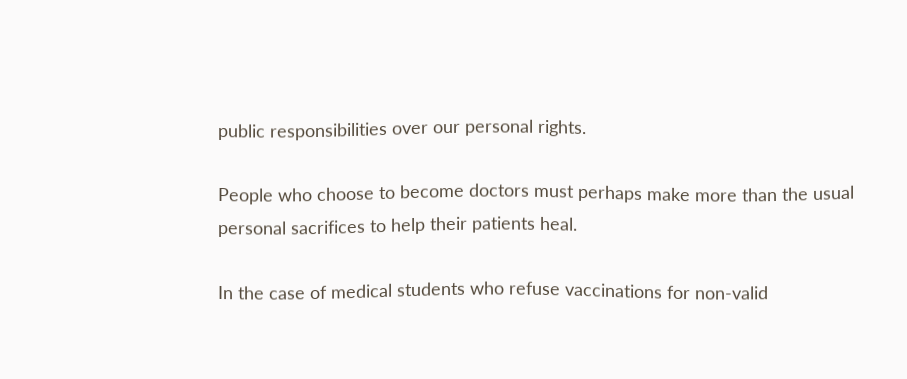public responsibilities over our personal rights.

People who choose to become doctors must perhaps make more than the usual personal sacrifices to help their patients heal.

In the case of medical students who refuse vaccinations for non-valid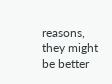reasons, they might be better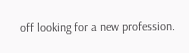off looking for a new profession.